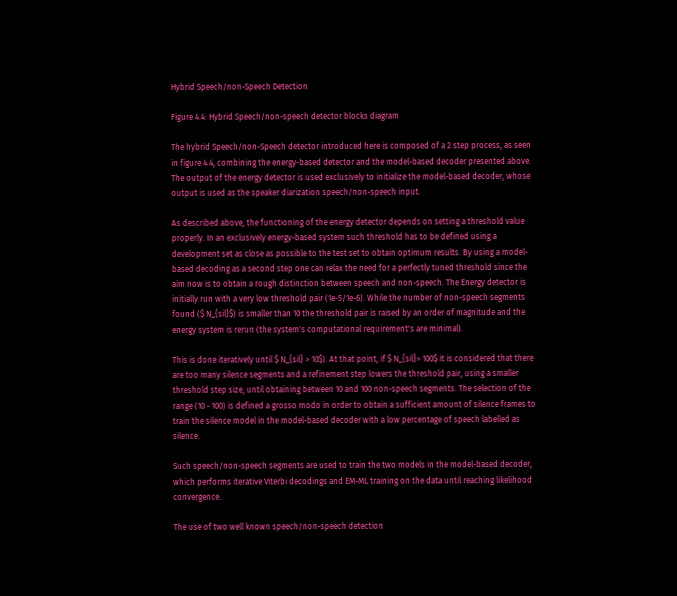Hybrid Speech/non-Speech Detection

Figure 4.4: Hybrid Speech/non-speech detector blocks diagram

The hybrid Speech/non-Speech detector introduced here is composed of a 2 step process, as seen in figure 4.4, combining the energy-based detector and the model-based decoder presented above. The output of the energy detector is used exclusively to initialize the model-based decoder, whose output is used as the speaker diarization speech/non-speech input.

As described above, the functioning of the energy detector depends on setting a threshold value properly. In an exclusively energy-based system such threshold has to be defined using a development set as close as possible to the test set to obtain optimum results. By using a model-based decoding as a second step one can relax the need for a perfectly tuned threshold since the aim now is to obtain a rough distinction between speech and non-speech. The Energy detector is initially run with a very low threshold pair (1e-5/1e-6). While the number of non-speech segments found ($ N_{sil}$) is smaller than 10 the threshold pair is raised by an order of magnitude and the energy system is rerun (the system's computational requirement's are minimal).

This is done iteratively until $ N_{sil} > 10$). At that point, if $ N_{sil}> 100$ it is considered that there are too many silence segments and a refinement step lowers the threshold pair, using a smaller threshold step size, until obtaining between 10 and 100 non-speech segments. The selection of the range (10 - 100) is defined a grosso modo in order to obtain a sufficient amount of silence frames to train the silence model in the model-based decoder with a low percentage of speech labelled as silence.

Such speech/non-speech segments are used to train the two models in the model-based decoder, which performs iterative Viterbi decodings and EM-ML training on the data until reaching likelihood convergence.

The use of two well known speech/non-speech detection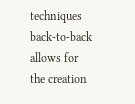techniques back-to-back allows for the creation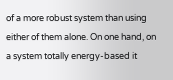of a more robust system than using either of them alone. On one hand, on a system totally energy-based it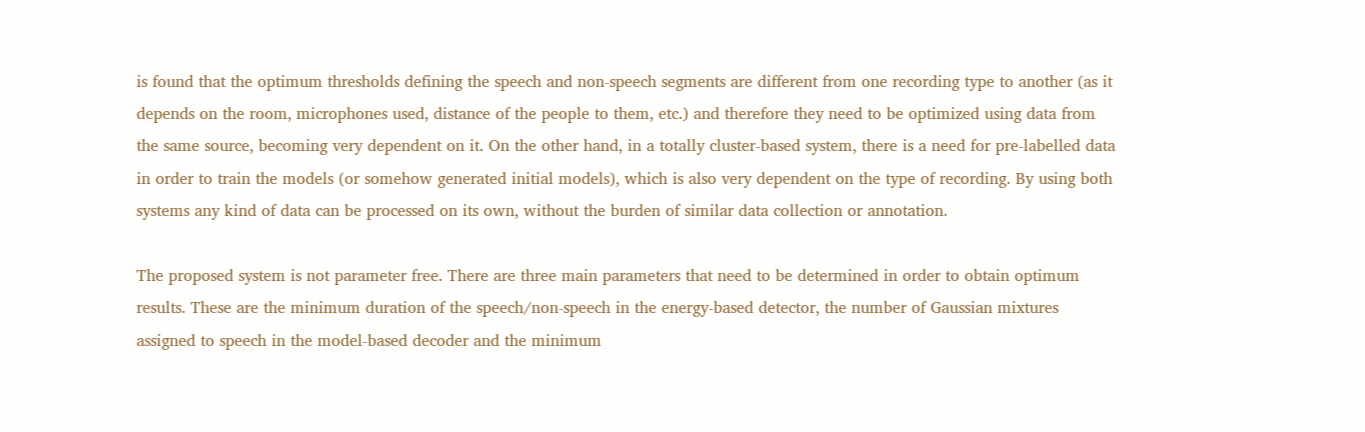is found that the optimum thresholds defining the speech and non-speech segments are different from one recording type to another (as it depends on the room, microphones used, distance of the people to them, etc.) and therefore they need to be optimized using data from the same source, becoming very dependent on it. On the other hand, in a totally cluster-based system, there is a need for pre-labelled data in order to train the models (or somehow generated initial models), which is also very dependent on the type of recording. By using both systems any kind of data can be processed on its own, without the burden of similar data collection or annotation.

The proposed system is not parameter free. There are three main parameters that need to be determined in order to obtain optimum results. These are the minimum duration of the speech/non-speech in the energy-based detector, the number of Gaussian mixtures assigned to speech in the model-based decoder and the minimum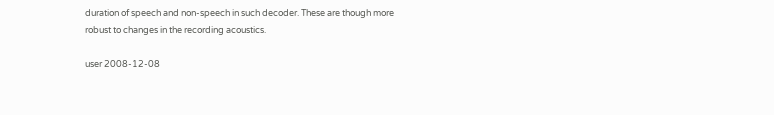duration of speech and non-speech in such decoder. These are though more robust to changes in the recording acoustics.

user 2008-12-08